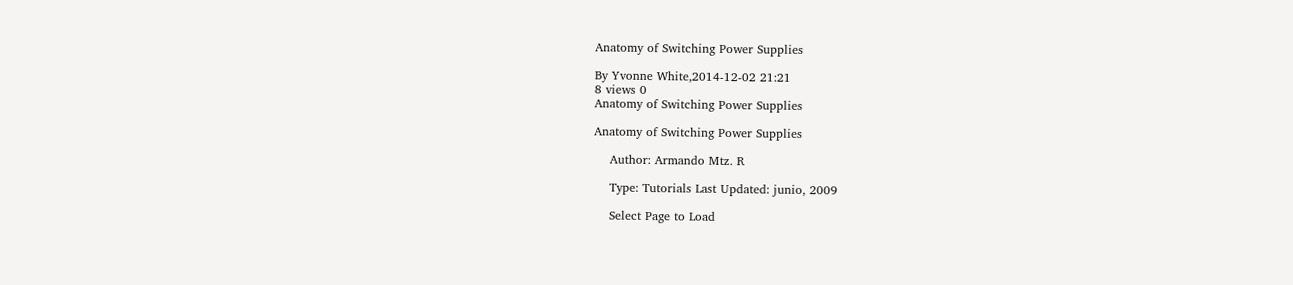Anatomy of Switching Power Supplies

By Yvonne White,2014-12-02 21:21
8 views 0
Anatomy of Switching Power Supplies

Anatomy of Switching Power Supplies

    Author: Armando Mtz. R

    Type: Tutorials Last Updated: junio, 2009

    Select Page to Load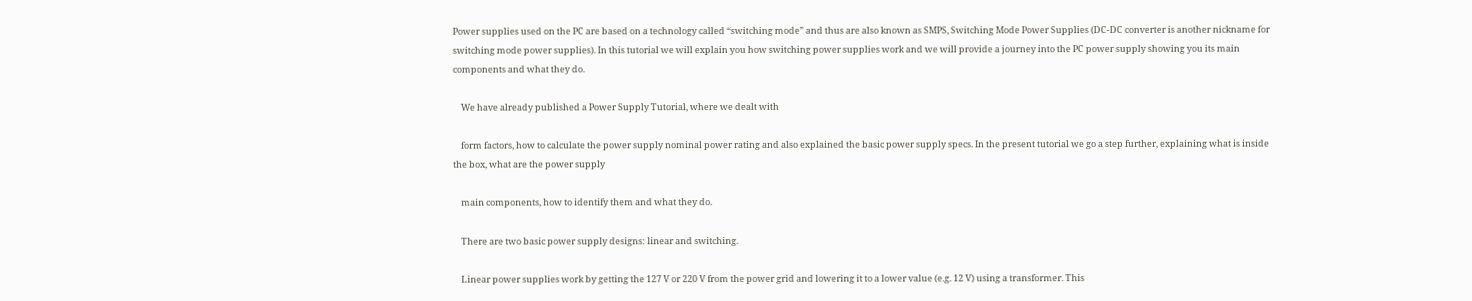Power supplies used on the PC are based on a technology called “switching mode” and thus are also known as SMPS, Switching Mode Power Supplies (DC-DC converter is another nickname for switching mode power supplies). In this tutorial we will explain you how switching power supplies work and we will provide a journey into the PC power supply showing you its main components and what they do.

    We have already published a Power Supply Tutorial, where we dealt with

    form factors, how to calculate the power supply nominal power rating and also explained the basic power supply specs. In the present tutorial we go a step further, explaining what is inside the box, what are the power supply

    main components, how to identify them and what they do.

    There are two basic power supply designs: linear and switching.

    Linear power supplies work by getting the 127 V or 220 V from the power grid and lowering it to a lower value (e.g. 12 V) using a transformer. This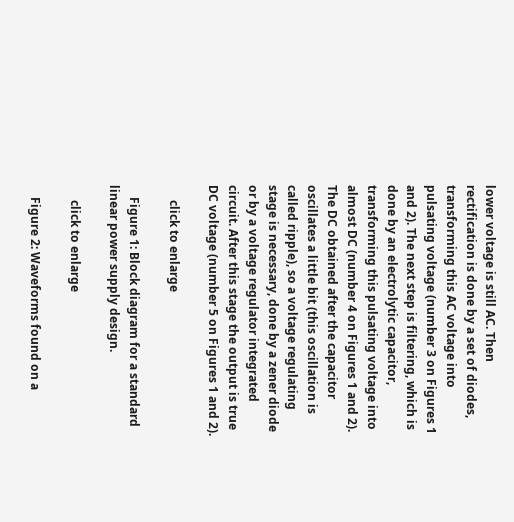lower voltage is still AC. Then rectification is done by a set of diodes, transforming this AC voltage into pulsating voltage (number 3 on Figures 1 and 2). The next step is filtering, which is done by an electrolytic capacitor, transforming this pulsating voltage into almost DC (number 4 on Figures 1 and 2). The DC obtained after the capacitor oscillates a little bit (this oscillation is called ripple), so a voltage regulating stage is necessary, done by a zener diode or by a voltage regulator integrated circuit. After this stage the output is true DC voltage (number 5 on Figures 1 and 2).

     click to enlarge

    Figure 1: Block diagram for a standard linear power supply design.

     click to enlarge

    Figure 2: Waveforms found on a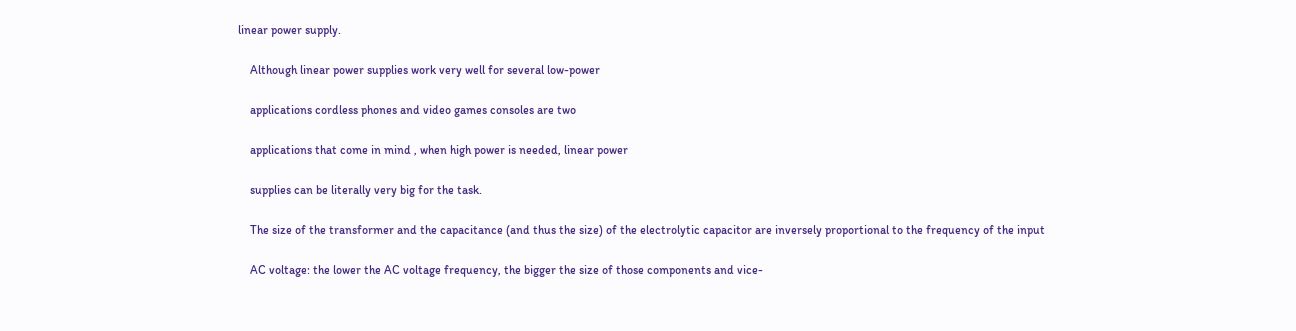linear power supply.

    Although linear power supplies work very well for several low-power

    applications cordless phones and video games consoles are two

    applications that come in mind , when high power is needed, linear power

    supplies can be literally very big for the task.

    The size of the transformer and the capacitance (and thus the size) of the electrolytic capacitor are inversely proportional to the frequency of the input

    AC voltage: the lower the AC voltage frequency, the bigger the size of those components and vice-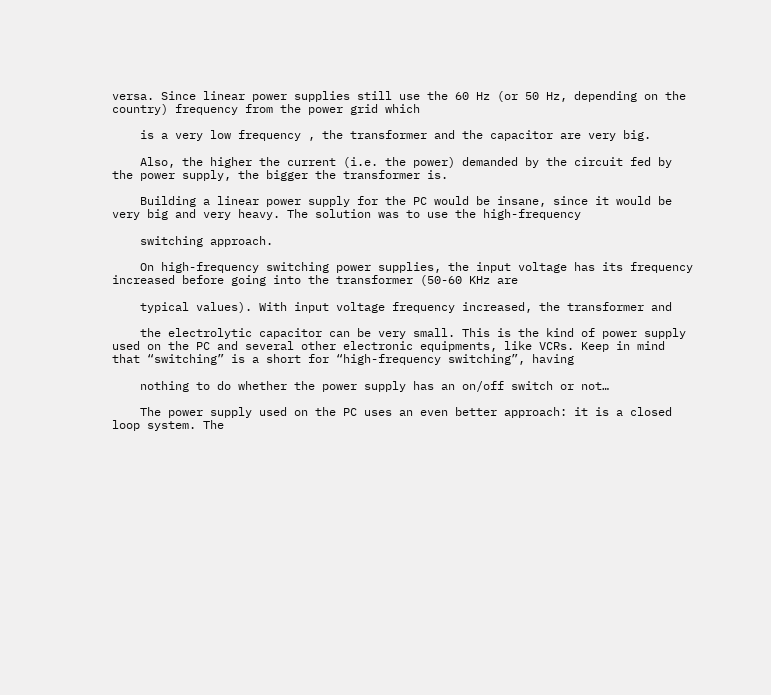versa. Since linear power supplies still use the 60 Hz (or 50 Hz, depending on the country) frequency from the power grid which

    is a very low frequency , the transformer and the capacitor are very big.

    Also, the higher the current (i.e. the power) demanded by the circuit fed by the power supply, the bigger the transformer is.

    Building a linear power supply for the PC would be insane, since it would be very big and very heavy. The solution was to use the high-frequency

    switching approach.

    On high-frequency switching power supplies, the input voltage has its frequency increased before going into the transformer (50-60 KHz are

    typical values). With input voltage frequency increased, the transformer and

    the electrolytic capacitor can be very small. This is the kind of power supply used on the PC and several other electronic equipments, like VCRs. Keep in mind that “switching” is a short for “high-frequency switching”, having

    nothing to do whether the power supply has an on/off switch or not…

    The power supply used on the PC uses an even better approach: it is a closed loop system. The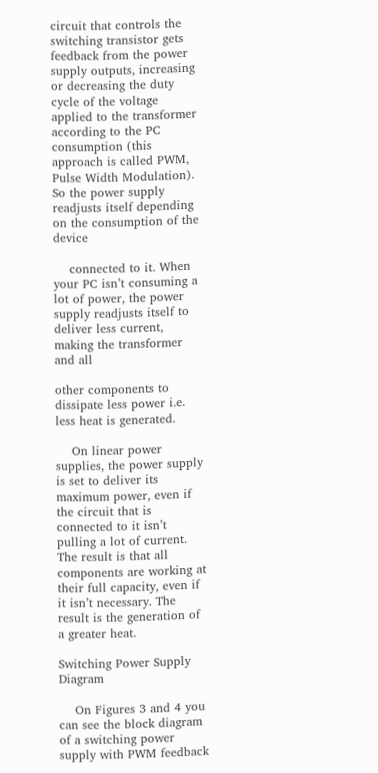circuit that controls the switching transistor gets feedback from the power supply outputs, increasing or decreasing the duty cycle of the voltage applied to the transformer according to the PC consumption (this approach is called PWM, Pulse Width Modulation). So the power supply readjusts itself depending on the consumption of the device

    connected to it. When your PC isn’t consuming a lot of power, the power supply readjusts itself to deliver less current, making the transformer and all

other components to dissipate less power i.e. less heat is generated.

    On linear power supplies, the power supply is set to deliver its maximum power, even if the circuit that is connected to it isn’t pulling a lot of current. The result is that all components are working at their full capacity, even if it isn’t necessary. The result is the generation of a greater heat.

Switching Power Supply Diagram

    On Figures 3 and 4 you can see the block diagram of a switching power supply with PWM feedback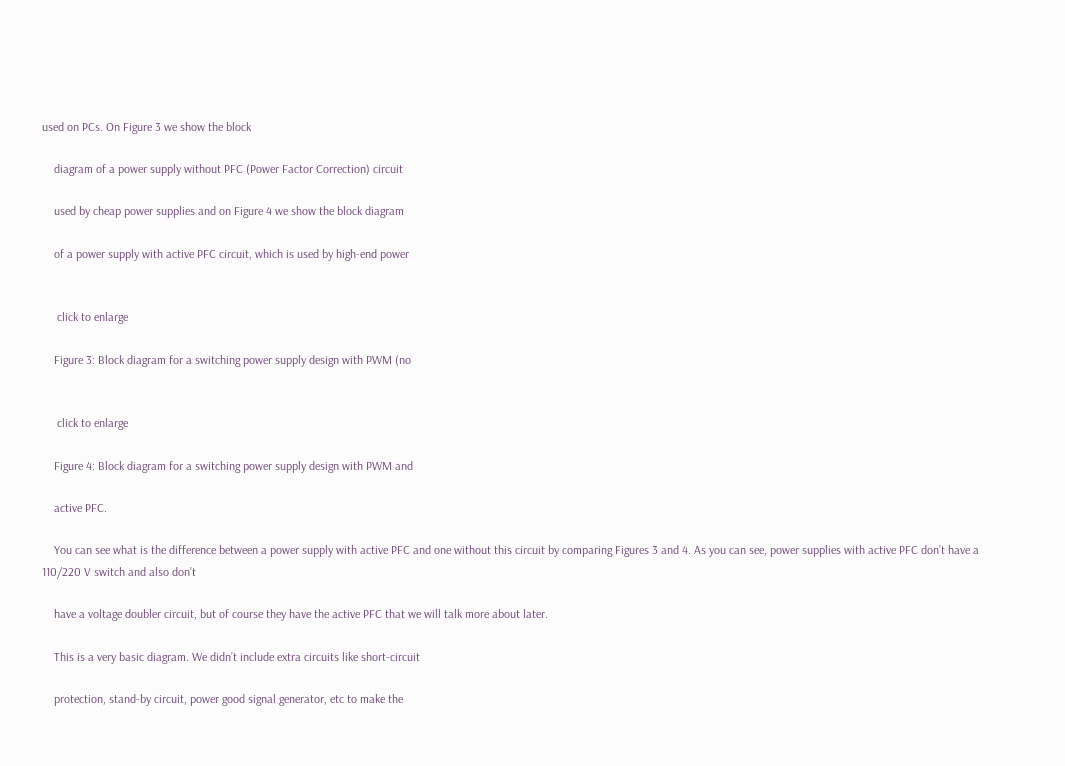used on PCs. On Figure 3 we show the block

    diagram of a power supply without PFC (Power Factor Correction) circuit

    used by cheap power supplies and on Figure 4 we show the block diagram

    of a power supply with active PFC circuit, which is used by high-end power


     click to enlarge

    Figure 3: Block diagram for a switching power supply design with PWM (no


     click to enlarge

    Figure 4: Block diagram for a switching power supply design with PWM and

    active PFC.

    You can see what is the difference between a power supply with active PFC and one without this circuit by comparing Figures 3 and 4. As you can see, power supplies with active PFC don’t have a 110/220 V switch and also don’t

    have a voltage doubler circuit, but of course they have the active PFC that we will talk more about later.

    This is a very basic diagram. We didn’t include extra circuits like short-circuit

    protection, stand-by circuit, power good signal generator, etc to make the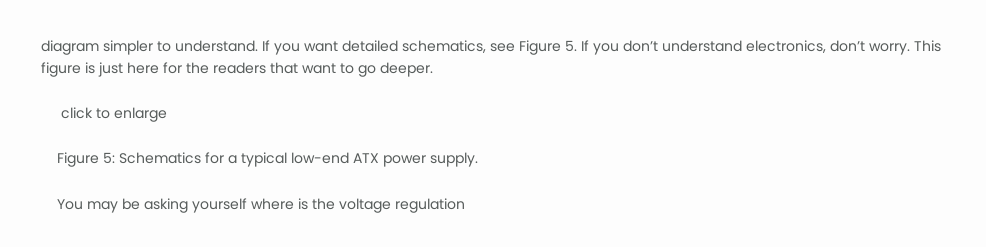diagram simpler to understand. If you want detailed schematics, see Figure 5. If you don’t understand electronics, don’t worry. This figure is just here for the readers that want to go deeper.

     click to enlarge

    Figure 5: Schematics for a typical low-end ATX power supply.

    You may be asking yourself where is the voltage regulation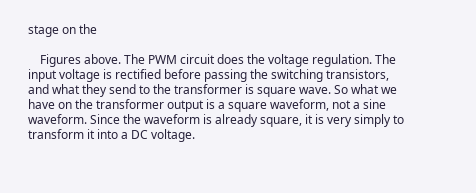stage on the

    Figures above. The PWM circuit does the voltage regulation. The input voltage is rectified before passing the switching transistors, and what they send to the transformer is square wave. So what we have on the transformer output is a square waveform, not a sine waveform. Since the waveform is already square, it is very simply to transform it into a DC voltage.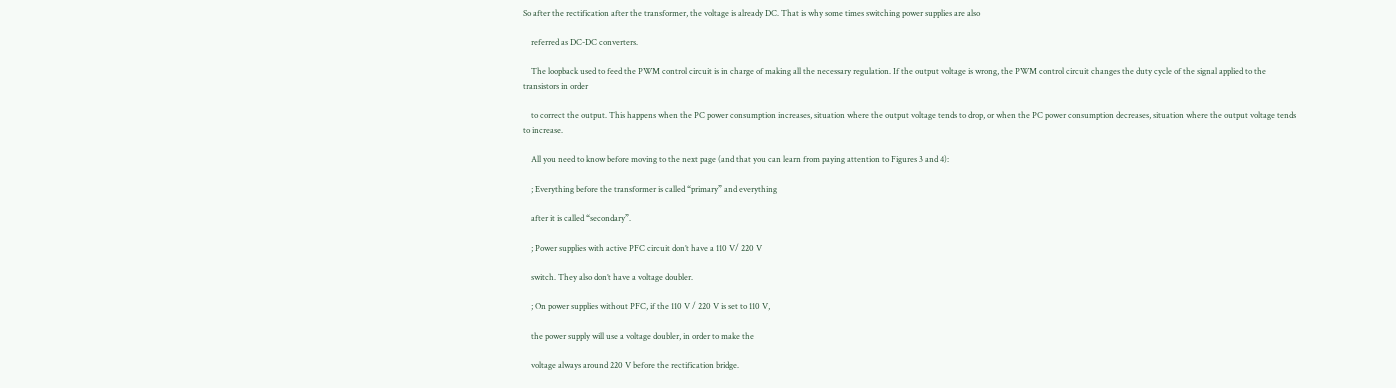So after the rectification after the transformer, the voltage is already DC. That is why some times switching power supplies are also

    referred as DC-DC converters.

    The loopback used to feed the PWM control circuit is in charge of making all the necessary regulation. If the output voltage is wrong, the PWM control circuit changes the duty cycle of the signal applied to the transistors in order

    to correct the output. This happens when the PC power consumption increases, situation where the output voltage tends to drop, or when the PC power consumption decreases, situation where the output voltage tends to increase.

    All you need to know before moving to the next page (and that you can learn from paying attention to Figures 3 and 4):

    ; Everything before the transformer is called “primary” and everything

    after it is called “secondary”.

    ; Power supplies with active PFC circuit don’t have a 110 V/ 220 V

    switch. They also don’t have a voltage doubler.

    ; On power supplies without PFC, if the 110 V / 220 V is set to 110 V,

    the power supply will use a voltage doubler, in order to make the

    voltage always around 220 V before the rectification bridge.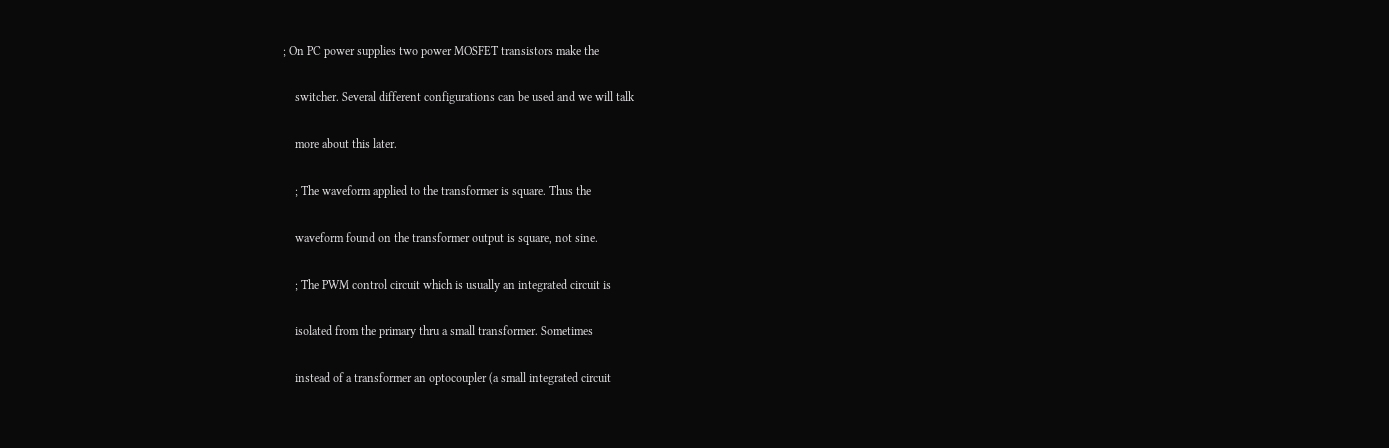; On PC power supplies two power MOSFET transistors make the

    switcher. Several different configurations can be used and we will talk

    more about this later.

    ; The waveform applied to the transformer is square. Thus the

    waveform found on the transformer output is square, not sine.

    ; The PWM control circuit which is usually an integrated circuit is

    isolated from the primary thru a small transformer. Sometimes

    instead of a transformer an optocoupler (a small integrated circuit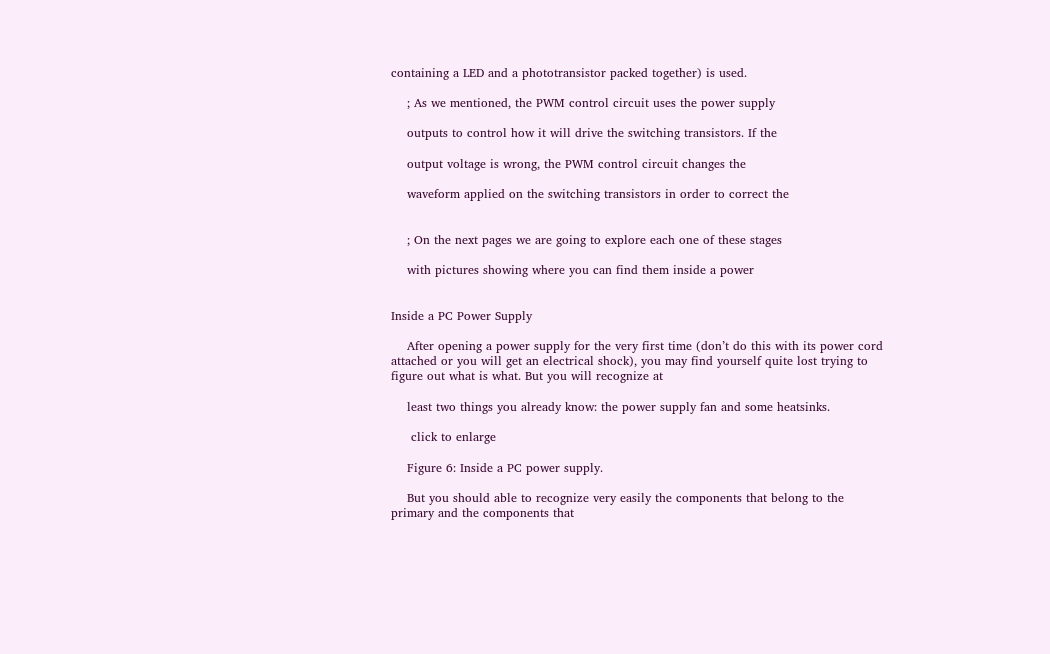containing a LED and a phototransistor packed together) is used.

    ; As we mentioned, the PWM control circuit uses the power supply

    outputs to control how it will drive the switching transistors. If the

    output voltage is wrong, the PWM control circuit changes the

    waveform applied on the switching transistors in order to correct the


    ; On the next pages we are going to explore each one of these stages

    with pictures showing where you can find them inside a power


Inside a PC Power Supply

    After opening a power supply for the very first time (don’t do this with its power cord attached or you will get an electrical shock), you may find yourself quite lost trying to figure out what is what. But you will recognize at

    least two things you already know: the power supply fan and some heatsinks.

     click to enlarge

    Figure 6: Inside a PC power supply.

    But you should able to recognize very easily the components that belong to the primary and the components that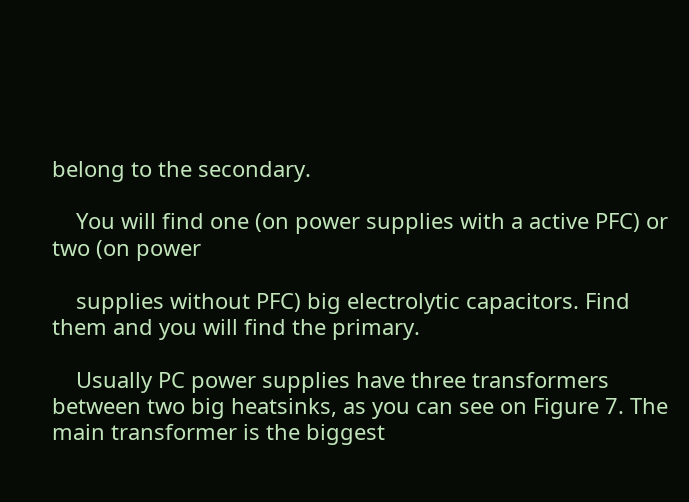belong to the secondary.

    You will find one (on power supplies with a active PFC) or two (on power

    supplies without PFC) big electrolytic capacitors. Find them and you will find the primary.

    Usually PC power supplies have three transformers between two big heatsinks, as you can see on Figure 7. The main transformer is the biggest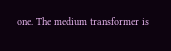one. The medium transformer is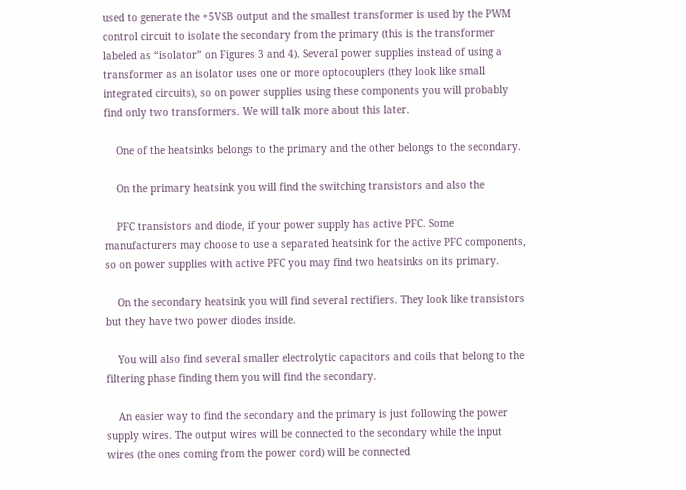used to generate the +5VSB output and the smallest transformer is used by the PWM control circuit to isolate the secondary from the primary (this is the transformer labeled as “isolator” on Figures 3 and 4). Several power supplies instead of using a transformer as an isolator uses one or more optocouplers (they look like small integrated circuits), so on power supplies using these components you will probably find only two transformers. We will talk more about this later.

    One of the heatsinks belongs to the primary and the other belongs to the secondary.

    On the primary heatsink you will find the switching transistors and also the

    PFC transistors and diode, if your power supply has active PFC. Some manufacturers may choose to use a separated heatsink for the active PFC components, so on power supplies with active PFC you may find two heatsinks on its primary.

    On the secondary heatsink you will find several rectifiers. They look like transistors but they have two power diodes inside.

    You will also find several smaller electrolytic capacitors and coils that belong to the filtering phase finding them you will find the secondary.

    An easier way to find the secondary and the primary is just following the power supply wires. The output wires will be connected to the secondary while the input wires (the ones coming from the power cord) will be connected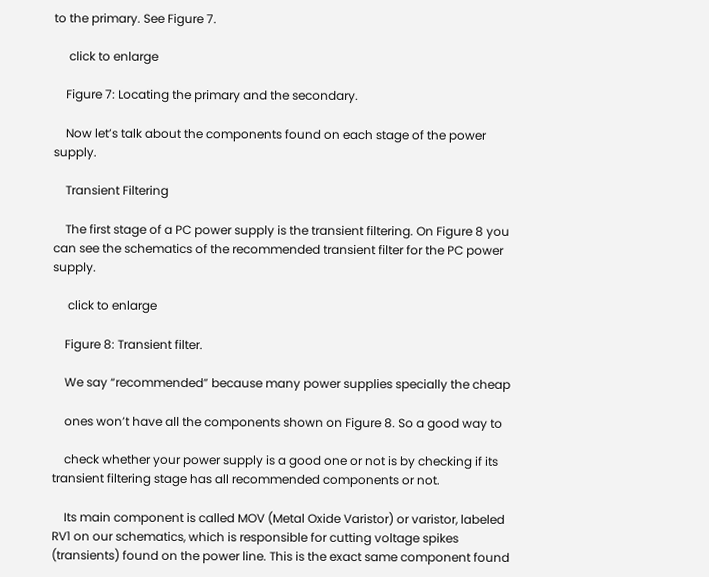to the primary. See Figure 7.

     click to enlarge

    Figure 7: Locating the primary and the secondary.

    Now let’s talk about the components found on each stage of the power supply.

    Transient Filtering

    The first stage of a PC power supply is the transient filtering. On Figure 8 you can see the schematics of the recommended transient filter for the PC power supply.

     click to enlarge

    Figure 8: Transient filter.

    We say “recommended” because many power supplies specially the cheap

    ones won’t have all the components shown on Figure 8. So a good way to

    check whether your power supply is a good one or not is by checking if its transient filtering stage has all recommended components or not.

    Its main component is called MOV (Metal Oxide Varistor) or varistor, labeled RV1 on our schematics, which is responsible for cutting voltage spikes (transients) found on the power line. This is the exact same component found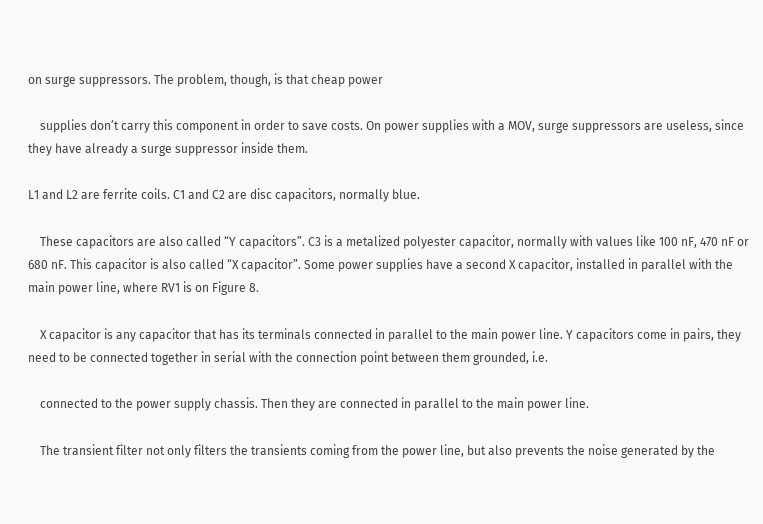on surge suppressors. The problem, though, is that cheap power

    supplies don’t carry this component in order to save costs. On power supplies with a MOV, surge suppressors are useless, since they have already a surge suppressor inside them.

L1 and L2 are ferrite coils. C1 and C2 are disc capacitors, normally blue.

    These capacitors are also called “Y capacitors”. C3 is a metalized polyester capacitor, normally with values like 100 nF, 470 nF or 680 nF. This capacitor is also called “X capacitor”. Some power supplies have a second X capacitor, installed in parallel with the main power line, where RV1 is on Figure 8.

    X capacitor is any capacitor that has its terminals connected in parallel to the main power line. Y capacitors come in pairs, they need to be connected together in serial with the connection point between them grounded, i.e.

    connected to the power supply chassis. Then they are connected in parallel to the main power line.

    The transient filter not only filters the transients coming from the power line, but also prevents the noise generated by the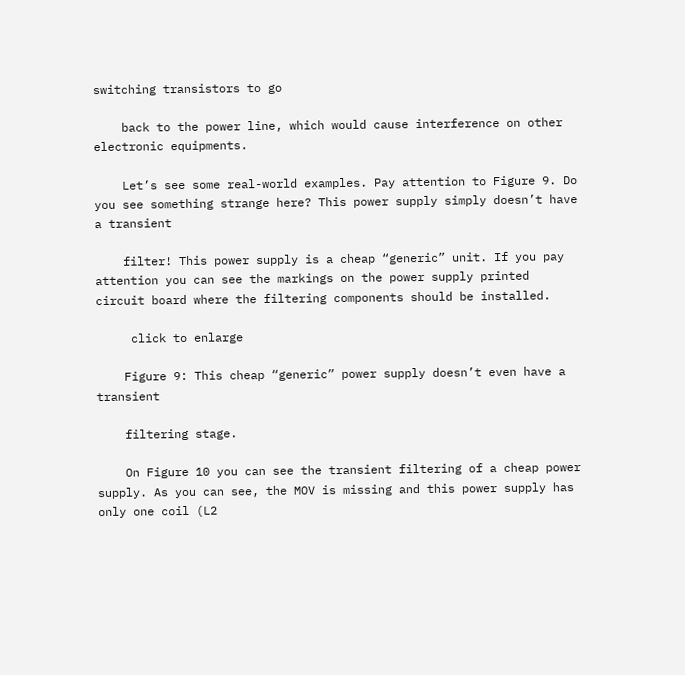switching transistors to go

    back to the power line, which would cause interference on other electronic equipments.

    Let’s see some real-world examples. Pay attention to Figure 9. Do you see something strange here? This power supply simply doesn’t have a transient

    filter! This power supply is a cheap “generic” unit. If you pay attention you can see the markings on the power supply printed circuit board where the filtering components should be installed.

     click to enlarge

    Figure 9: This cheap “generic” power supply doesn’t even have a transient

    filtering stage.

    On Figure 10 you can see the transient filtering of a cheap power supply. As you can see, the MOV is missing and this power supply has only one coil (L2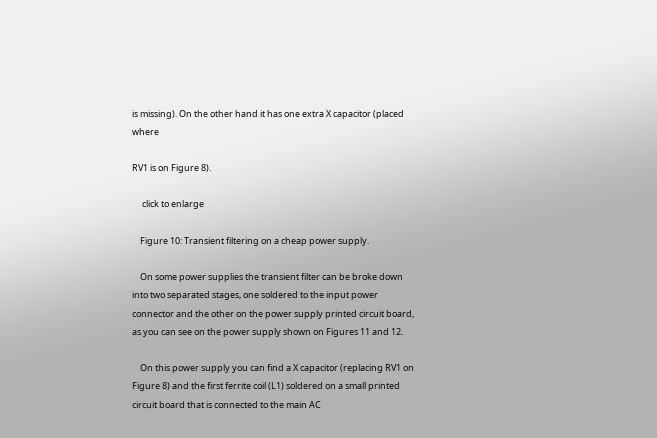is missing). On the other hand it has one extra X capacitor (placed where

RV1 is on Figure 8).

     click to enlarge

    Figure 10: Transient filtering on a cheap power supply.

    On some power supplies the transient filter can be broke down into two separated stages, one soldered to the input power connector and the other on the power supply printed circuit board, as you can see on the power supply shown on Figures 11 and 12.

    On this power supply you can find a X capacitor (replacing RV1 on Figure 8) and the first ferrite coil (L1) soldered on a small printed circuit board that is connected to the main AC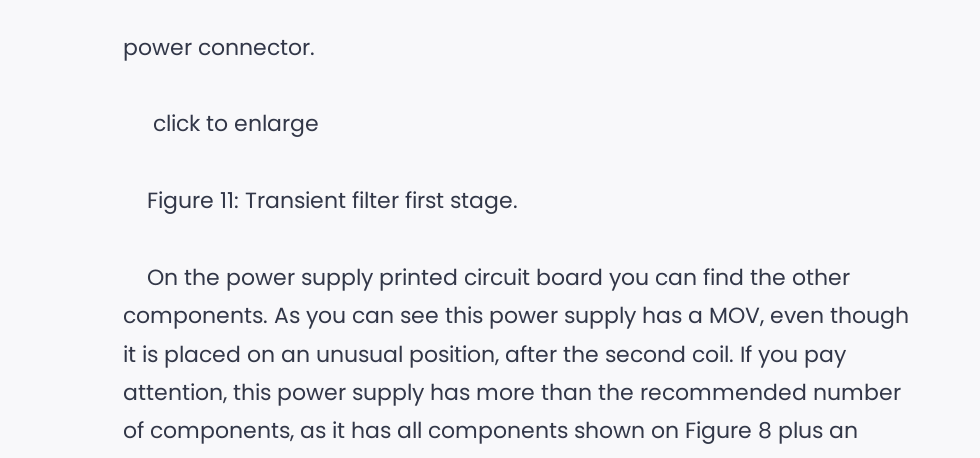power connector.

     click to enlarge

    Figure 11: Transient filter first stage.

    On the power supply printed circuit board you can find the other components. As you can see this power supply has a MOV, even though it is placed on an unusual position, after the second coil. If you pay attention, this power supply has more than the recommended number of components, as it has all components shown on Figure 8 plus an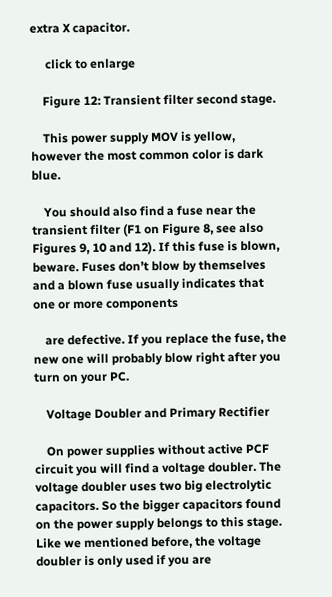extra X capacitor.

     click to enlarge

    Figure 12: Transient filter second stage.

    This power supply MOV is yellow, however the most common color is dark blue.

    You should also find a fuse near the transient filter (F1 on Figure 8, see also Figures 9, 10 and 12). If this fuse is blown, beware. Fuses don’t blow by themselves and a blown fuse usually indicates that one or more components

    are defective. If you replace the fuse, the new one will probably blow right after you turn on your PC.

    Voltage Doubler and Primary Rectifier

    On power supplies without active PCF circuit you will find a voltage doubler. The voltage doubler uses two big electrolytic capacitors. So the bigger capacitors found on the power supply belongs to this stage. Like we mentioned before, the voltage doubler is only used if you are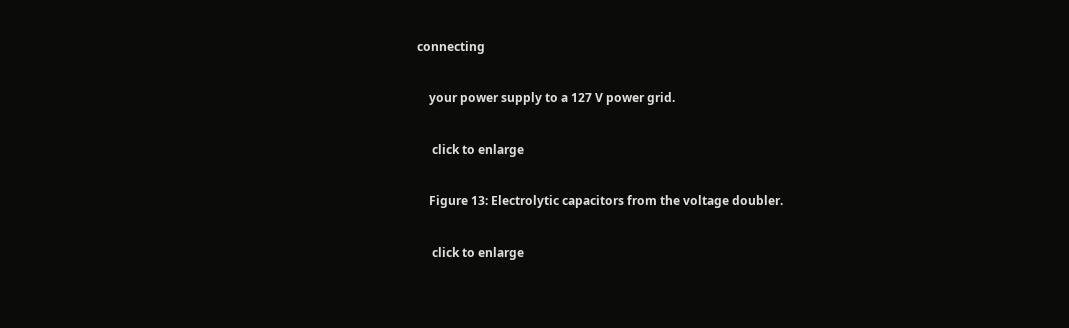connecting

    your power supply to a 127 V power grid.

     click to enlarge

    Figure 13: Electrolytic capacitors from the voltage doubler.

     click to enlarge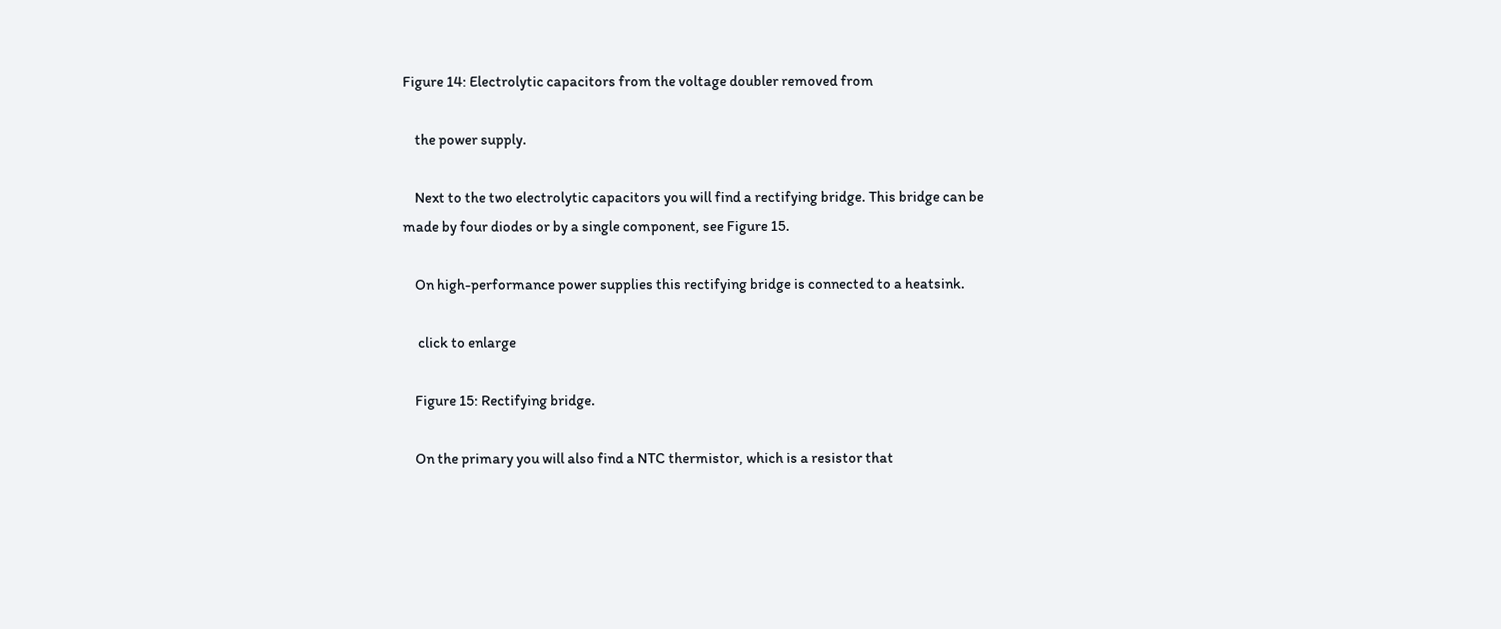Figure 14: Electrolytic capacitors from the voltage doubler removed from

    the power supply.

    Next to the two electrolytic capacitors you will find a rectifying bridge. This bridge can be made by four diodes or by a single component, see Figure 15.

    On high-performance power supplies this rectifying bridge is connected to a heatsink.

     click to enlarge

    Figure 15: Rectifying bridge.

    On the primary you will also find a NTC thermistor, which is a resistor that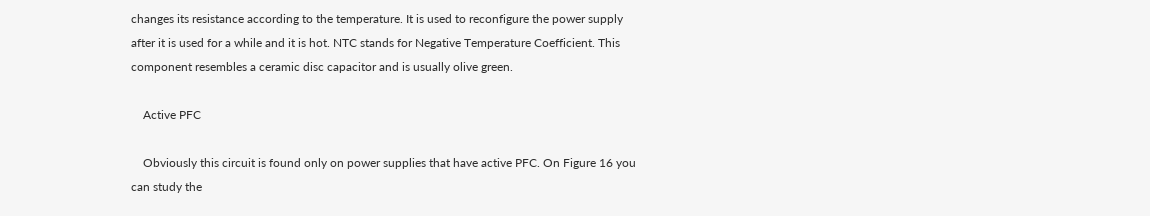changes its resistance according to the temperature. It is used to reconfigure the power supply after it is used for a while and it is hot. NTC stands for Negative Temperature Coefficient. This component resembles a ceramic disc capacitor and is usually olive green.

    Active PFC

    Obviously this circuit is found only on power supplies that have active PFC. On Figure 16 you can study the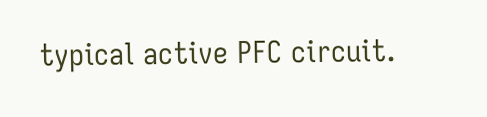typical active PFC circuit.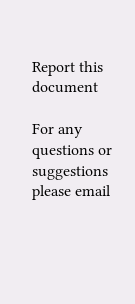Report this document

For any questions or suggestions please email